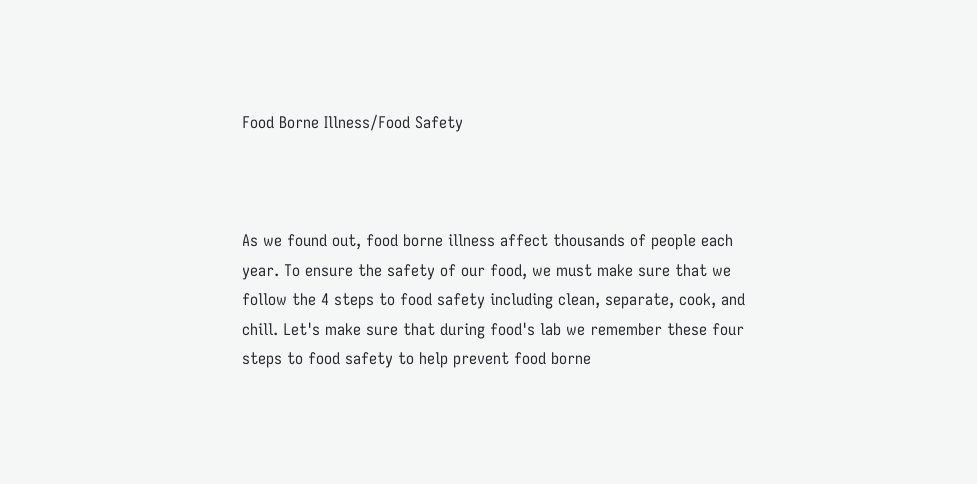Food Borne Illness/Food Safety



As we found out, food borne illness affect thousands of people each year. To ensure the safety of our food, we must make sure that we follow the 4 steps to food safety including clean, separate, cook, and chill. Let's make sure that during food's lab we remember these four steps to food safety to help prevent food borne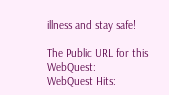illness and stay safe!

The Public URL for this WebQuest:
WebQuest Hits: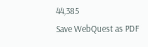44,385
Save WebQuest as PDF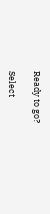Ready to go?

Select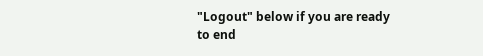"Logout" below if you are ready
to end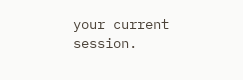your current session.